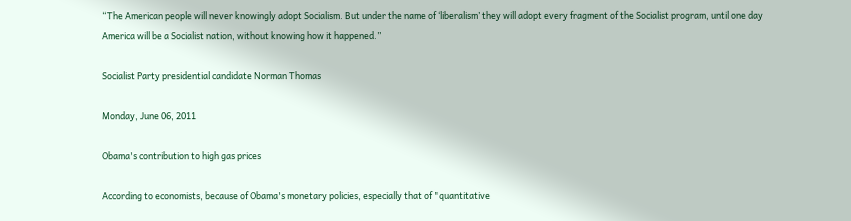“The American people will never knowingly adopt Socialism. But under the name of ‘liberalism’ they will adopt every fragment of the Socialist program, until one day America will be a Socialist nation, without knowing how it happened.”

Socialist Party presidential candidate Norman Thomas

Monday, June 06, 2011

Obama's contribution to high gas prices

According to economists, because of Obama's monetary policies, especially that of "quantitative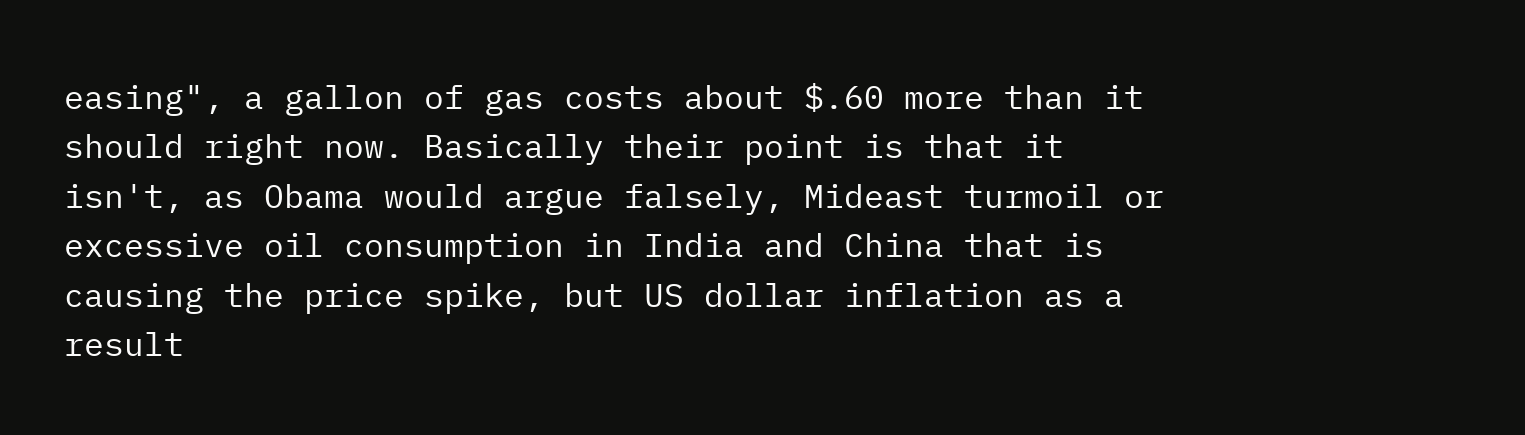easing", a gallon of gas costs about $.60 more than it should right now. Basically their point is that it isn't, as Obama would argue falsely, Mideast turmoil or excessive oil consumption in India and China that is causing the price spike, but US dollar inflation as a result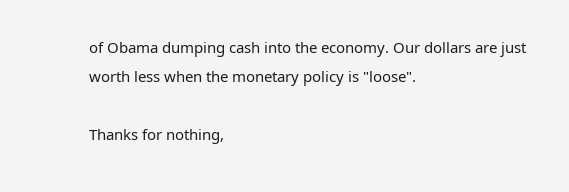of Obama dumping cash into the economy. Our dollars are just worth less when the monetary policy is "loose".

Thanks for nothing,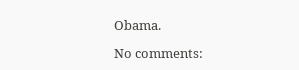Obama.

No comments: